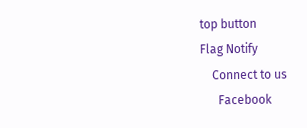top button
Flag Notify
    Connect to us
      Facebook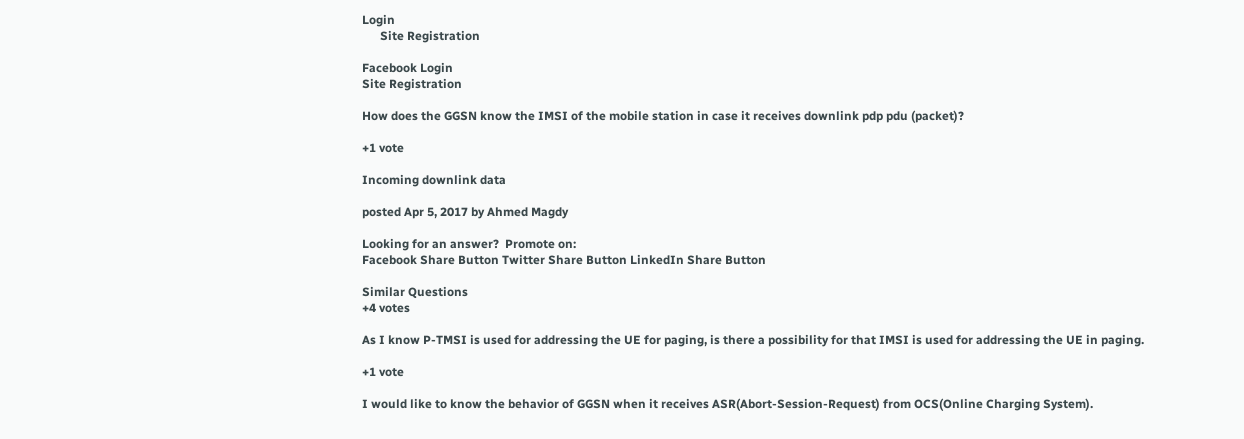Login
      Site Registration

Facebook Login
Site Registration

How does the GGSN know the IMSI of the mobile station in case it receives downlink pdp pdu (packet)?

+1 vote

Incoming downlink data

posted Apr 5, 2017 by Ahmed Magdy

Looking for an answer?  Promote on:
Facebook Share Button Twitter Share Button LinkedIn Share Button

Similar Questions
+4 votes

As I know P-TMSI is used for addressing the UE for paging, is there a possibility for that IMSI is used for addressing the UE in paging.

+1 vote

I would like to know the behavior of GGSN when it receives ASR(Abort-Session-Request) from OCS(Online Charging System).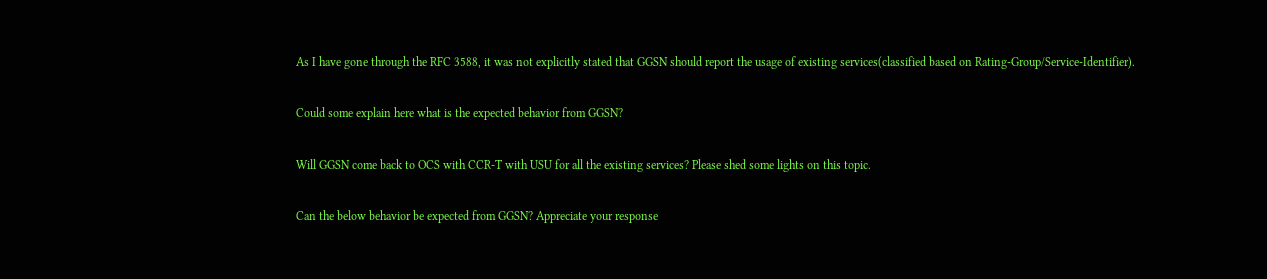As I have gone through the RFC 3588, it was not explicitly stated that GGSN should report the usage of existing services(classified based on Rating-Group/Service-Identifier).

Could some explain here what is the expected behavior from GGSN?

Will GGSN come back to OCS with CCR-T with USU for all the existing services? Please shed some lights on this topic.

Can the below behavior be expected from GGSN? Appreciate your response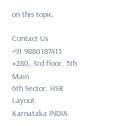on this topic.

Contact Us
+91 9880187415
#280, 3rd floor, 5th Main
6th Sector, HSR Layout
Karnataka INDIA.